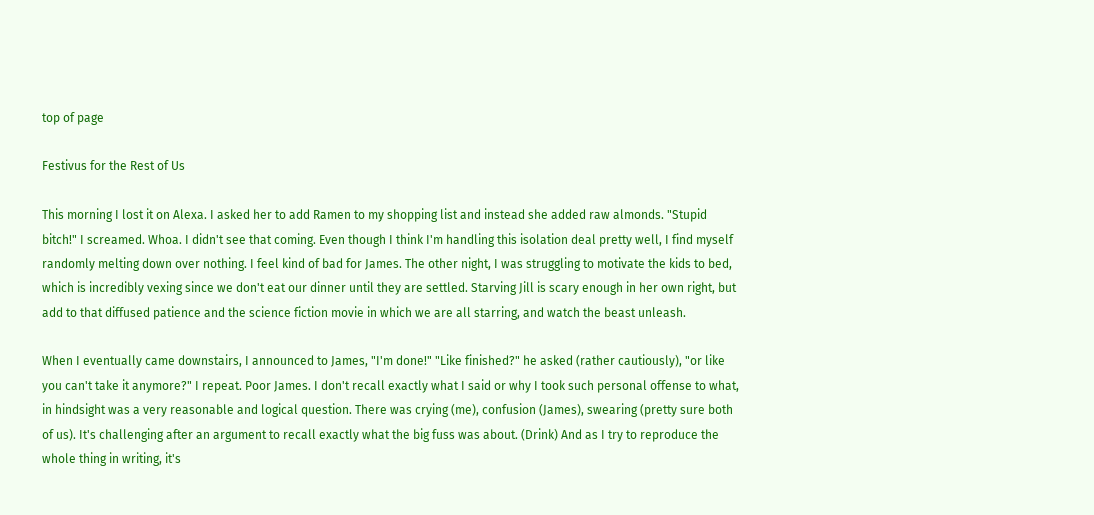top of page

Festivus for the Rest of Us

This morning I lost it on Alexa. I asked her to add Ramen to my shopping list and instead she added raw almonds. "Stupid bitch!" I screamed. Whoa. I didn't see that coming. Even though I think I'm handling this isolation deal pretty well, I find myself randomly melting down over nothing. I feel kind of bad for James. The other night, I was struggling to motivate the kids to bed, which is incredibly vexing since we don't eat our dinner until they are settled. Starving Jill is scary enough in her own right, but add to that diffused patience and the science fiction movie in which we are all starring, and watch the beast unleash.

When I eventually came downstairs, I announced to James, "I'm done!" "Like finished?" he asked (rather cautiously), "or like you can't take it anymore?" I repeat. Poor James. I don't recall exactly what I said or why I took such personal offense to what, in hindsight was a very reasonable and logical question. There was crying (me), confusion (James), swearing (pretty sure both of us). It's challenging after an argument to recall exactly what the big fuss was about. (Drink) And as I try to reproduce the whole thing in writing, it's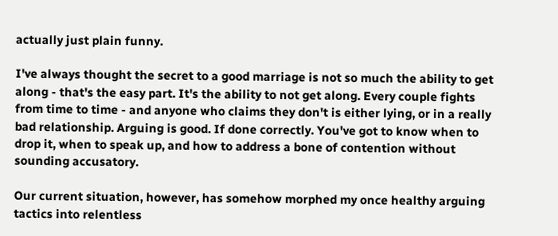actually just plain funny.

I've always thought the secret to a good marriage is not so much the ability to get along - that's the easy part. It's the ability to not get along. Every couple fights from time to time - and anyone who claims they don't is either lying, or in a really bad relationship. Arguing is good. If done correctly. You've got to know when to drop it, when to speak up, and how to address a bone of contention without sounding accusatory.

Our current situation, however, has somehow morphed my once healthy arguing tactics into relentless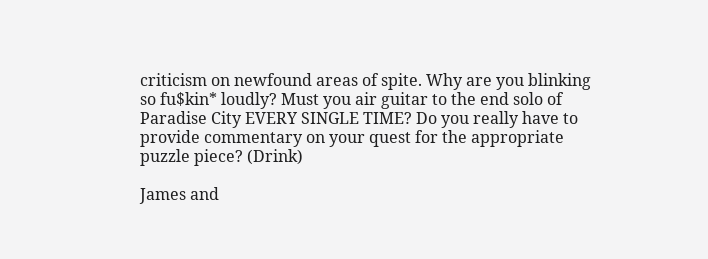criticism on newfound areas of spite. Why are you blinking so fu$kin* loudly? Must you air guitar to the end solo of Paradise City EVERY SINGLE TIME? Do you really have to provide commentary on your quest for the appropriate puzzle piece? (Drink)

James and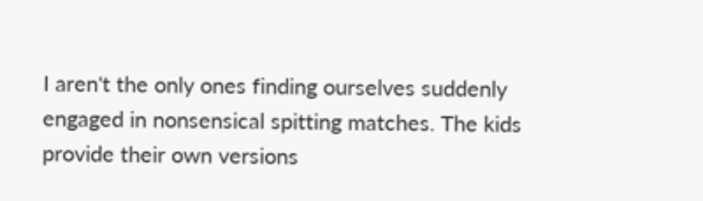I aren't the only ones finding ourselves suddenly engaged in nonsensical spitting matches. The kids provide their own versions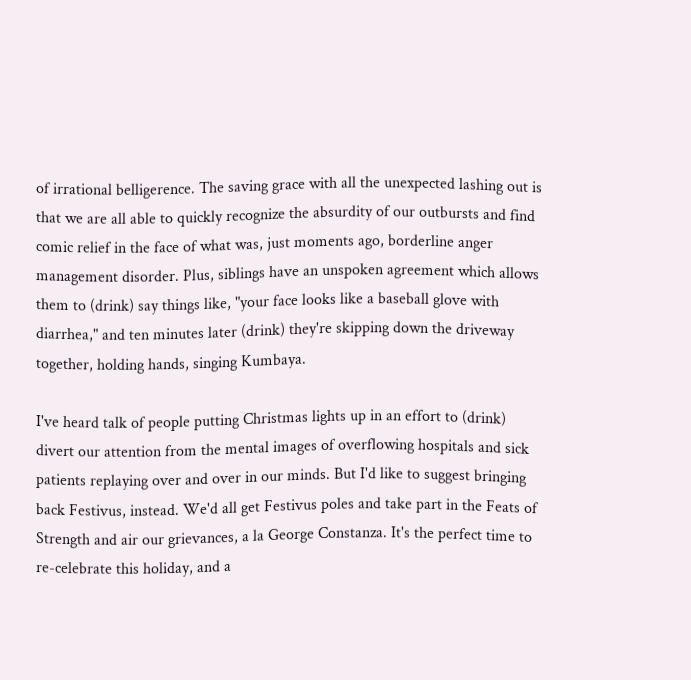of irrational belligerence. The saving grace with all the unexpected lashing out is that we are all able to quickly recognize the absurdity of our outbursts and find comic relief in the face of what was, just moments ago, borderline anger management disorder. Plus, siblings have an unspoken agreement which allows them to (drink) say things like, "your face looks like a baseball glove with diarrhea," and ten minutes later (drink) they're skipping down the driveway together, holding hands, singing Kumbaya.

I've heard talk of people putting Christmas lights up in an effort to (drink) divert our attention from the mental images of overflowing hospitals and sick patients replaying over and over in our minds. But I'd like to suggest bringing back Festivus, instead. We'd all get Festivus poles and take part in the Feats of Strength and air our grievances, a la George Constanza. It's the perfect time to re-celebrate this holiday, and a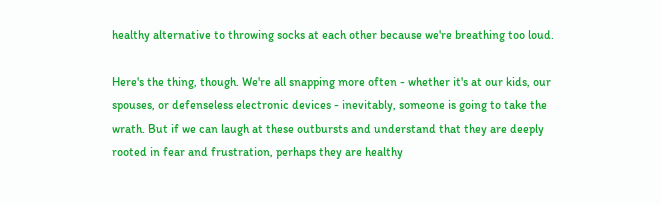healthy alternative to throwing socks at each other because we're breathing too loud.

Here's the thing, though. We're all snapping more often - whether it's at our kids, our spouses, or defenseless electronic devices - inevitably, someone is going to take the wrath. But if we can laugh at these outbursts and understand that they are deeply rooted in fear and frustration, perhaps they are healthy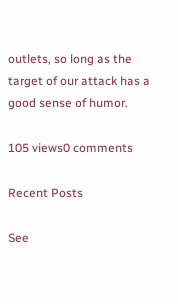outlets, so long as the target of our attack has a good sense of humor.

105 views0 comments

Recent Posts

See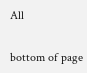All


bottom of page